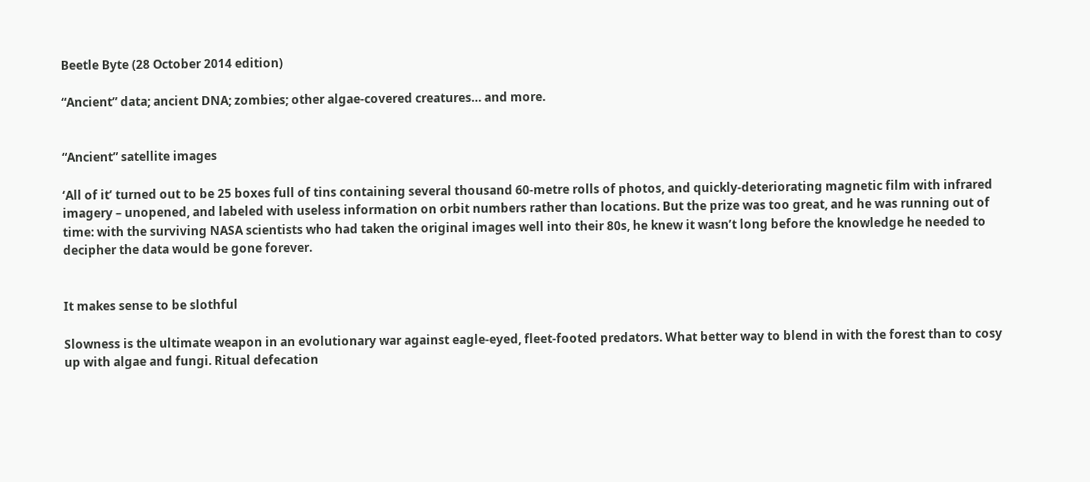Beetle Byte (28 October 2014 edition)

“Ancient” data; ancient DNA; zombies; other algae-covered creatures… and more.


“Ancient” satellite images

‘All of it’ turned out to be 25 boxes full of tins containing several thousand 60-metre rolls of photos, and quickly-deteriorating magnetic film with infrared imagery – unopened, and labeled with useless information on orbit numbers rather than locations. But the prize was too great, and he was running out of time: with the surviving NASA scientists who had taken the original images well into their 80s, he knew it wasn’t long before the knowledge he needed to decipher the data would be gone forever.


It makes sense to be slothful

Slowness is the ultimate weapon in an evolutionary war against eagle-eyed, fleet-footed predators. What better way to blend in with the forest than to cosy up with algae and fungi. Ritual defecation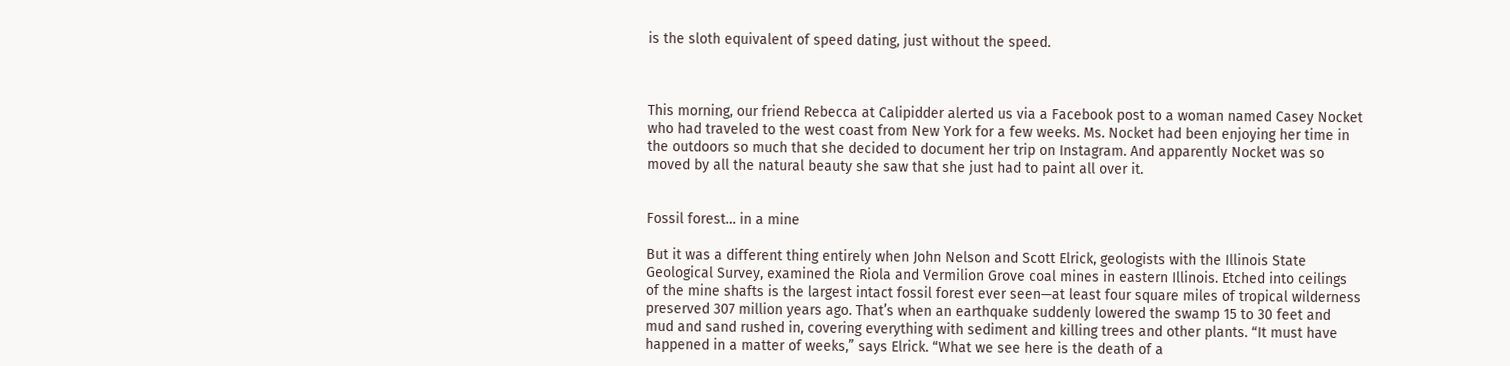is the sloth equivalent of speed dating, just without the speed.



This morning, our friend Rebecca at Calipidder alerted us via a Facebook post to a woman named Casey Nocket who had traveled to the west coast from New York for a few weeks. Ms. Nocket had been enjoying her time in the outdoors so much that she decided to document her trip on Instagram. And apparently Nocket was so moved by all the natural beauty she saw that she just had to paint all over it.


Fossil forest… in a mine

But it was a different thing entirely when John Nelson and Scott Elrick, geologists with the Illinois State Geological Survey, examined the Riola and Vermilion Grove coal mines in eastern Illinois. Etched into ceilings of the mine shafts is the largest intact fossil forest ever seen—at least four square miles of tropical wilderness preserved 307 million years ago. That’s when an earthquake suddenly lowered the swamp 15 to 30 feet and mud and sand rushed in, covering everything with sediment and killing trees and other plants. “It must have happened in a matter of weeks,” says Elrick. “What we see here is the death of a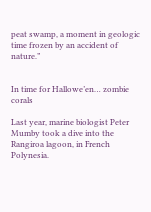peat swamp, a moment in geologic time frozen by an accident of nature.”


In time for Hallowe’en… zombie corals

Last year, marine biologist Peter Mumby took a dive into the Rangiroa lagoon, in French Polynesia.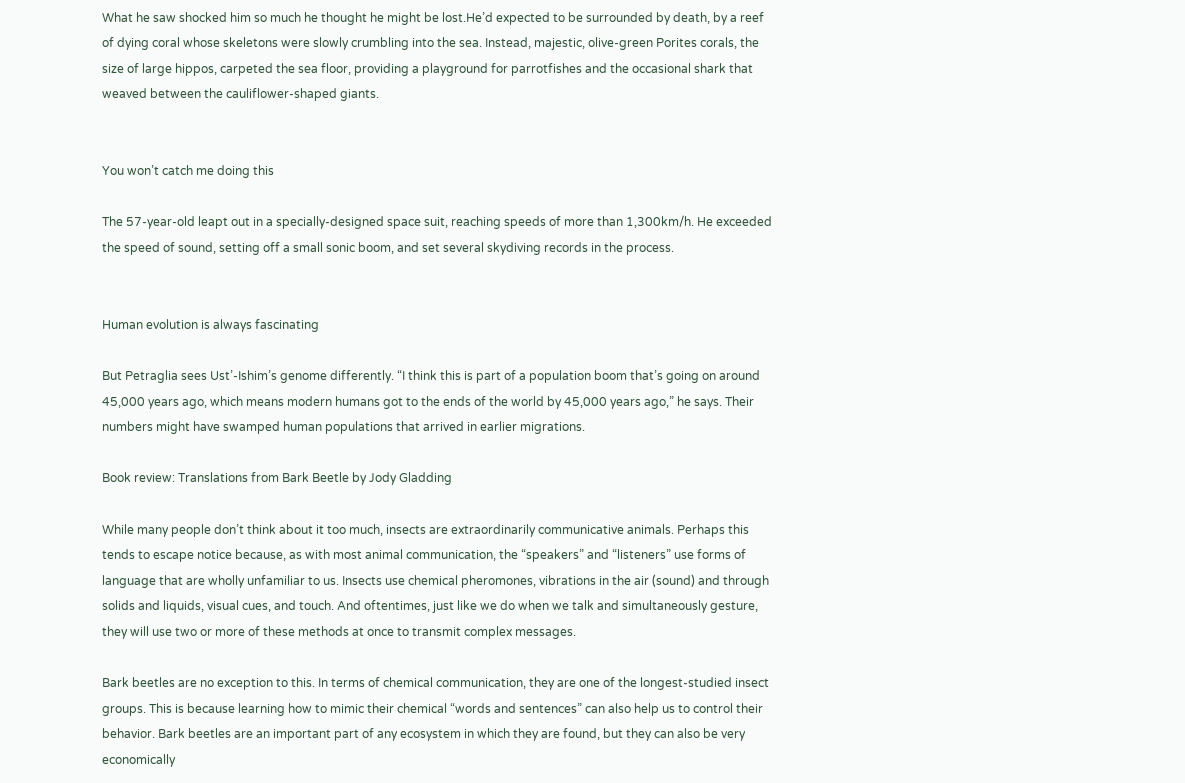What he saw shocked him so much he thought he might be lost.He’d expected to be surrounded by death, by a reef of dying coral whose skeletons were slowly crumbling into the sea. Instead, majestic, olive-green Porites corals, the size of large hippos, carpeted the sea floor, providing a playground for parrotfishes and the occasional shark that weaved between the cauliflower-shaped giants.


You won’t catch me doing this

The 57-year-old leapt out in a specially-designed space suit, reaching speeds of more than 1,300km/h. He exceeded the speed of sound, setting off a small sonic boom, and set several skydiving records in the process.


Human evolution is always fascinating

But Petraglia sees Ust’-Ishim’s genome differently. “I think this is part of a population boom that’s going on around 45,000 years ago, which means modern humans got to the ends of the world by 45,000 years ago,” he says. Their numbers might have swamped human populations that arrived in earlier migrations.

Book review: Translations from Bark Beetle by Jody Gladding

While many people don’t think about it too much, insects are extraordinarily communicative animals. Perhaps this tends to escape notice because, as with most animal communication, the “speakers” and “listeners” use forms of language that are wholly unfamiliar to us. Insects use chemical pheromones, vibrations in the air (sound) and through solids and liquids, visual cues, and touch. And oftentimes, just like we do when we talk and simultaneously gesture, they will use two or more of these methods at once to transmit complex messages.

Bark beetles are no exception to this. In terms of chemical communication, they are one of the longest-studied insect groups. This is because learning how to mimic their chemical “words and sentences” can also help us to control their behavior. Bark beetles are an important part of any ecosystem in which they are found, but they can also be very economically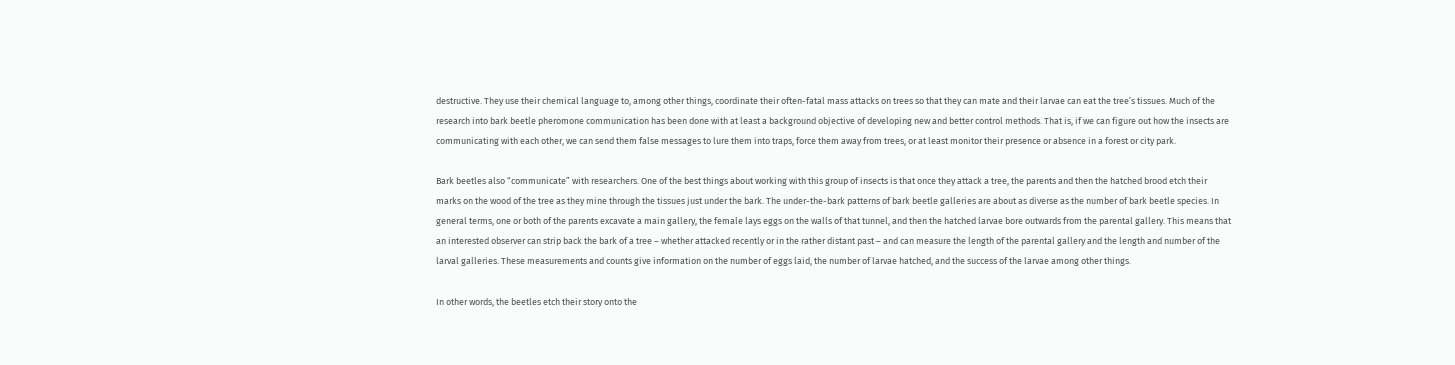destructive. They use their chemical language to, among other things, coordinate their often-fatal mass attacks on trees so that they can mate and their larvae can eat the tree’s tissues. Much of the research into bark beetle pheromone communication has been done with at least a background objective of developing new and better control methods. That is, if we can figure out how the insects are communicating with each other, we can send them false messages to lure them into traps, force them away from trees, or at least monitor their presence or absence in a forest or city park.

Bark beetles also “communicate” with researchers. One of the best things about working with this group of insects is that once they attack a tree, the parents and then the hatched brood etch their marks on the wood of the tree as they mine through the tissues just under the bark. The under-the-bark patterns of bark beetle galleries are about as diverse as the number of bark beetle species. In general terms, one or both of the parents excavate a main gallery, the female lays eggs on the walls of that tunnel, and then the hatched larvae bore outwards from the parental gallery. This means that an interested observer can strip back the bark of a tree – whether attacked recently or in the rather distant past – and can measure the length of the parental gallery and the length and number of the larval galleries. These measurements and counts give information on the number of eggs laid, the number of larvae hatched, and the success of the larvae among other things.

In other words, the beetles etch their story onto the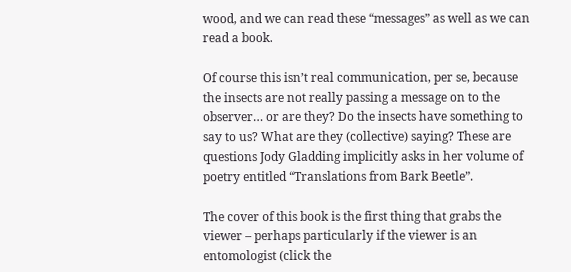wood, and we can read these “messages” as well as we can read a book.

Of course this isn’t real communication, per se, because the insects are not really passing a message on to the observer… or are they? Do the insects have something to say to us? What are they (collective) saying? These are questions Jody Gladding implicitly asks in her volume of poetry entitled “Translations from Bark Beetle”.

The cover of this book is the first thing that grabs the viewer – perhaps particularly if the viewer is an entomologist (click the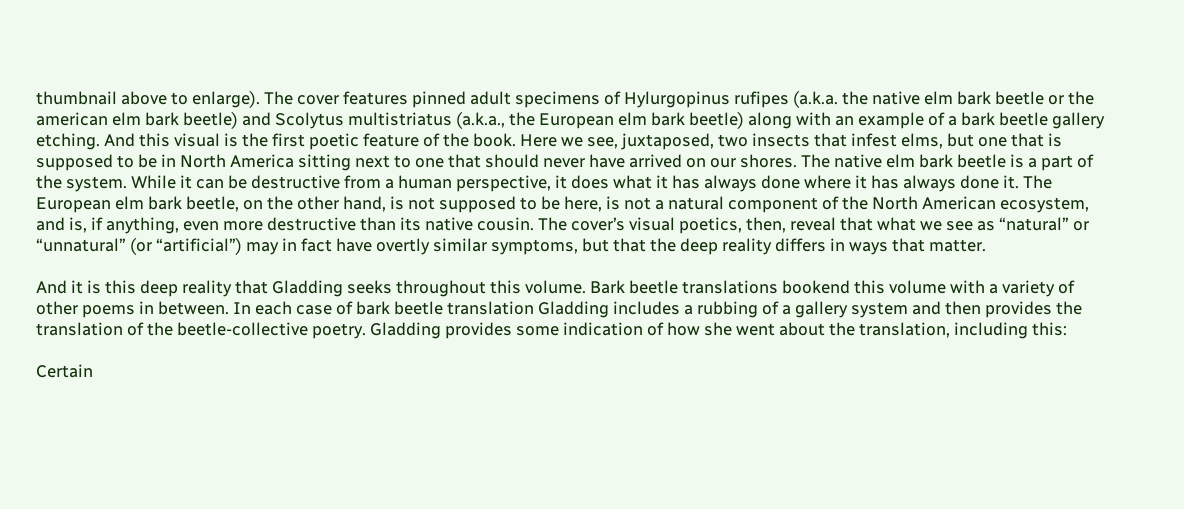thumbnail above to enlarge). The cover features pinned adult specimens of Hylurgopinus rufipes (a.k.a. the native elm bark beetle or the american elm bark beetle) and Scolytus multistriatus (a.k.a., the European elm bark beetle) along with an example of a bark beetle gallery etching. And this visual is the first poetic feature of the book. Here we see, juxtaposed, two insects that infest elms, but one that is supposed to be in North America sitting next to one that should never have arrived on our shores. The native elm bark beetle is a part of the system. While it can be destructive from a human perspective, it does what it has always done where it has always done it. The European elm bark beetle, on the other hand, is not supposed to be here, is not a natural component of the North American ecosystem, and is, if anything, even more destructive than its native cousin. The cover’s visual poetics, then, reveal that what we see as “natural” or “unnatural” (or “artificial”) may in fact have overtly similar symptoms, but that the deep reality differs in ways that matter.

And it is this deep reality that Gladding seeks throughout this volume. Bark beetle translations bookend this volume with a variety of other poems in between. In each case of bark beetle translation Gladding includes a rubbing of a gallery system and then provides the translation of the beetle-collective poetry. Gladding provides some indication of how she went about the translation, including this:

Certain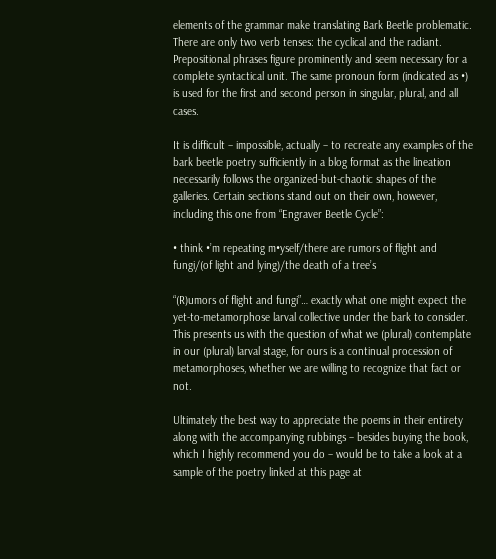elements of the grammar make translating Bark Beetle problematic. There are only two verb tenses: the cyclical and the radiant. Prepositional phrases figure prominently and seem necessary for a complete syntactical unit. The same pronoun form (indicated as •) is used for the first and second person in singular, plural, and all cases.

It is difficult – impossible, actually – to recreate any examples of the bark beetle poetry sufficiently in a blog format as the lineation necessarily follows the organized-but-chaotic shapes of the galleries. Certain sections stand out on their own, however, including this one from “Engraver Beetle Cycle”:

• think •’m repeating m•yself/there are rumors of flight and fungi/(of light and lying)/the death of a tree’s

“(R)umors of flight and fungi”… exactly what one might expect the yet-to-metamorphose larval collective under the bark to consider. This presents us with the question of what we (plural) contemplate in our (plural) larval stage, for ours is a continual procession of metamorphoses, whether we are willing to recognize that fact or not.

Ultimately the best way to appreciate the poems in their entirety along with the accompanying rubbings – besides buying the book, which I highly recommend you do – would be to take a look at a sample of the poetry linked at this page at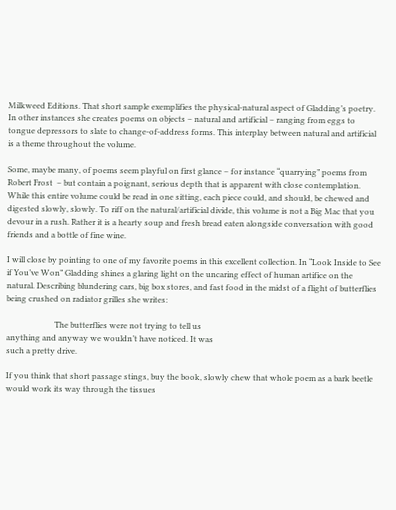Milkweed Editions. That short sample exemplifies the physical-natural aspect of Gladding’s poetry. In other instances she creates poems on objects – natural and artificial – ranging from eggs to tongue depressors to slate to change-of-address forms. This interplay between natural and artificial is a theme throughout the volume.

Some, maybe many, of poems seem playful on first glance – for instance “quarrying” poems from Robert Frost  – but contain a poignant, serious depth that is apparent with close contemplation. While this entire volume could be read in one sitting, each piece could, and should, be chewed and digested slowly, slowly. To riff on the natural/artificial divide, this volume is not a Big Mac that you devour in a rush. Rather it is a hearty soup and fresh bread eaten alongside conversation with good friends and a bottle of fine wine.

I will close by pointing to one of my favorite poems in this excellent collection. In “Look Inside to See if You’ve Won” Gladding shines a glaring light on the uncaring effect of human artifice on the natural. Describing blundering cars, big box stores, and fast food in the midst of a flight of butterflies being crushed on radiator grilles she writes:

                        The butterflies were not trying to tell us
anything and anyway we wouldn’t have noticed. It was
such a pretty drive.

If you think that short passage stings, buy the book, slowly chew that whole poem as a bark beetle would work its way through the tissues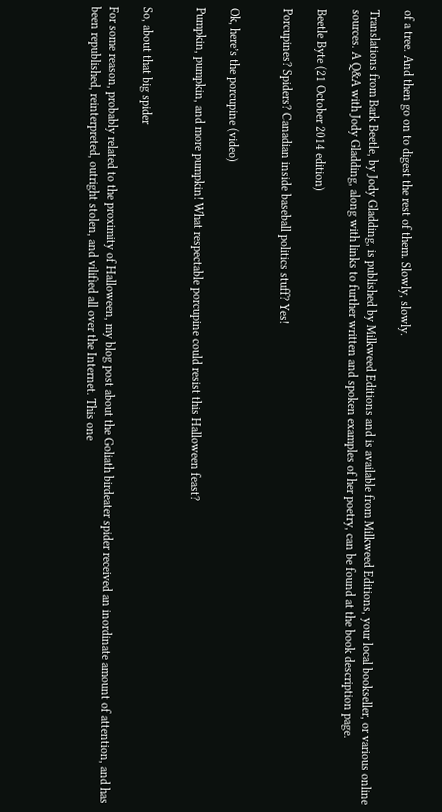of a tree. And then go on to digest the rest of them. Slowly, slowly.

Translations from Bark Beetle, by Jody Gladding, is published by Milkweed Editions and is available from Milkweed Editions, your local bookseller, or various online sources. A Q&A with Jody Gladding, along with links to further written and spoken examples of her poetry, can be found at the book description page.

Beetle Byte (21 October 2014 edition)

Porcupines? Spiders? Canadian inside baseball politics stuff? Yes!


Ok, here’s the porcupine (video)

Pumpkin, pumpkin, and more pumpkin! What respectable porcupine could resist this Halloween feast?


So, about that big spider

For some reason, probably related to the proximity of Halloween, my blog post about the Goliath birdeater spider received an inordinate amount of attention, and has been republished, reinterpreted, outright stolen, and vilified all over the Internet. This one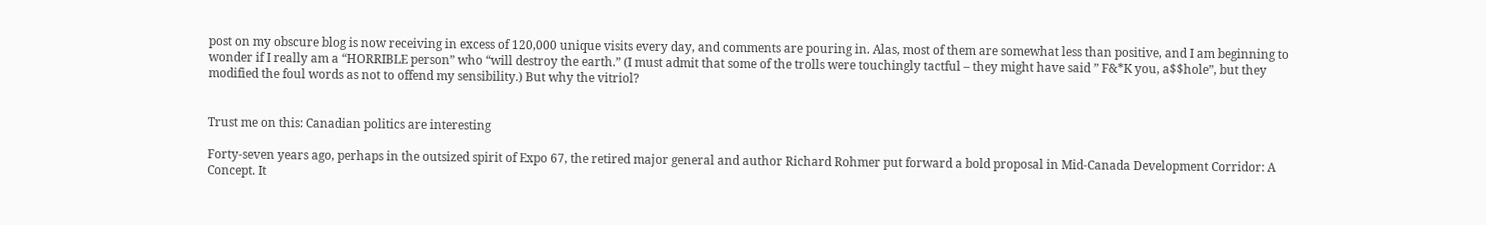post on my obscure blog is now receiving in excess of 120,000 unique visits every day, and comments are pouring in. Alas, most of them are somewhat less than positive, and I am beginning to wonder if I really am a “HORRIBLE person” who “will destroy the earth.” (I must admit that some of the trolls were touchingly tactful – they might have said ” F&*K you, a$$hole”, but they modified the foul words as not to offend my sensibility.) But why the vitriol?


Trust me on this: Canadian politics are interesting

Forty-seven years ago, perhaps in the outsized spirit of Expo 67, the retired major general and author Richard Rohmer put forward a bold proposal in Mid-Canada Development Corridor: A Concept. It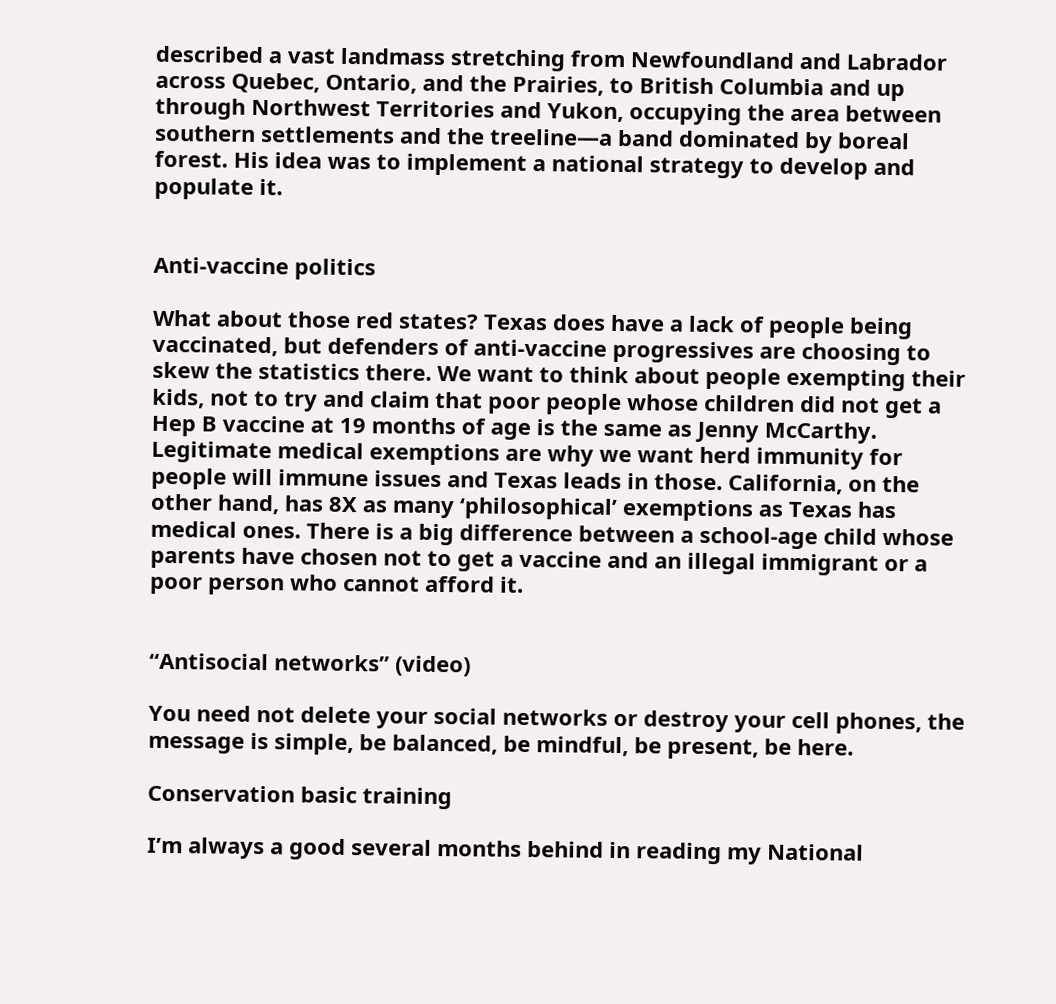described a vast landmass stretching from Newfoundland and Labrador across Quebec, Ontario, and the Prairies, to British Columbia and up through Northwest Territories and Yukon, occupying the area between southern settlements and the treeline—a band dominated by boreal forest. His idea was to implement a national strategy to develop and populate it.


Anti-vaccine politics

What about those red states? Texas does have a lack of people being vaccinated, but defenders of anti-vaccine progressives are choosing to skew the statistics there. We want to think about people exempting their kids, not to try and claim that poor people whose children did not get a Hep B vaccine at 19 months of age is the same as Jenny McCarthy. Legitimate medical exemptions are why we want herd immunity for people will immune issues and Texas leads in those. California, on the other hand, has 8X as many ‘philosophical’ exemptions as Texas has medical ones. There is a big difference between a school-age child whose parents have chosen not to get a vaccine and an illegal immigrant or a poor person who cannot afford it.


“Antisocial networks” (video)

You need not delete your social networks or destroy your cell phones, the message is simple, be balanced, be mindful, be present, be here.

Conservation basic training

I’m always a good several months behind in reading my National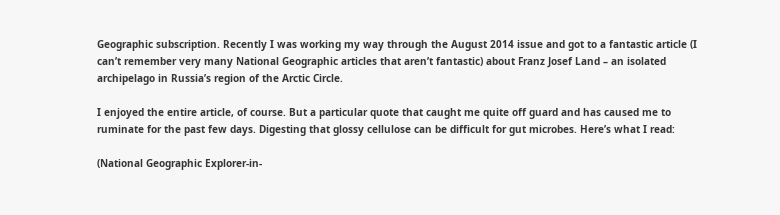Geographic subscription. Recently I was working my way through the August 2014 issue and got to a fantastic article (I can’t remember very many National Geographic articles that aren’t fantastic) about Franz Josef Land – an isolated archipelago in Russia’s region of the Arctic Circle.

I enjoyed the entire article, of course. But a particular quote that caught me quite off guard and has caused me to ruminate for the past few days. Digesting that glossy cellulose can be difficult for gut microbes. Here’s what I read:

(National Geographic Explorer-in-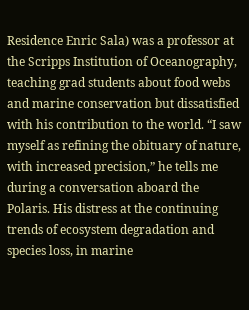Residence Enric Sala) was a professor at the Scripps Institution of Oceanography, teaching grad students about food webs and marine conservation but dissatisfied with his contribution to the world. “I saw myself as refining the obituary of nature, with increased precision,” he tells me during a conversation aboard the Polaris. His distress at the continuing trends of ecosystem degradation and species loss, in marine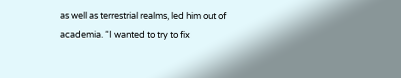as well as terrestrial realms, led him out of academia. “I wanted to try to fix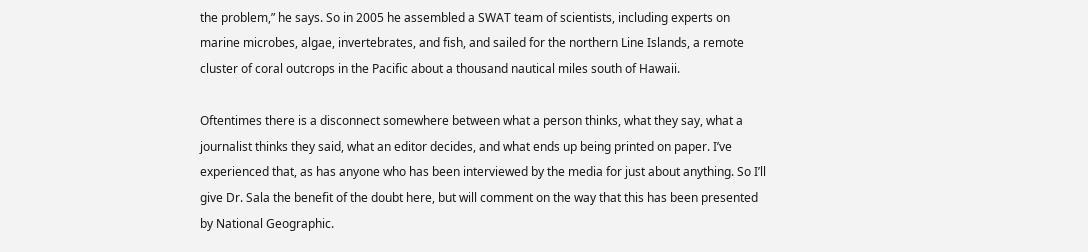the problem,” he says. So in 2005 he assembled a SWAT team of scientists, including experts on marine microbes, algae, invertebrates, and fish, and sailed for the northern Line Islands, a remote cluster of coral outcrops in the Pacific about a thousand nautical miles south of Hawaii.

Oftentimes there is a disconnect somewhere between what a person thinks, what they say, what a journalist thinks they said, what an editor decides, and what ends up being printed on paper. I’ve experienced that, as has anyone who has been interviewed by the media for just about anything. So I’ll give Dr. Sala the benefit of the doubt here, but will comment on the way that this has been presented by National Geographic.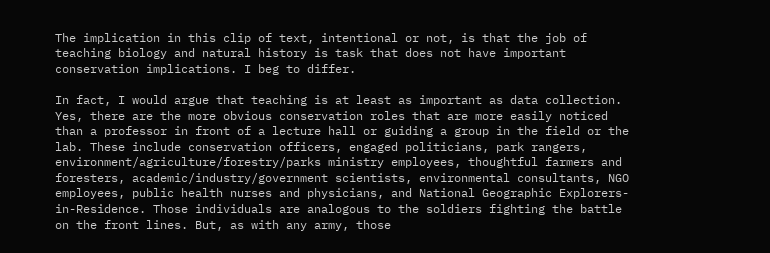The implication in this clip of text, intentional or not, is that the job of teaching biology and natural history is task that does not have important conservation implications. I beg to differ.

In fact, I would argue that teaching is at least as important as data collection. Yes, there are the more obvious conservation roles that are more easily noticed than a professor in front of a lecture hall or guiding a group in the field or the lab. These include conservation officers, engaged politicians, park rangers, environment/agriculture/forestry/parks ministry employees, thoughtful farmers and foresters, academic/industry/government scientists, environmental consultants, NGO employees, public health nurses and physicians, and National Geographic Explorers-in-Residence. Those individuals are analogous to the soldiers fighting the battle on the front lines. But, as with any army, those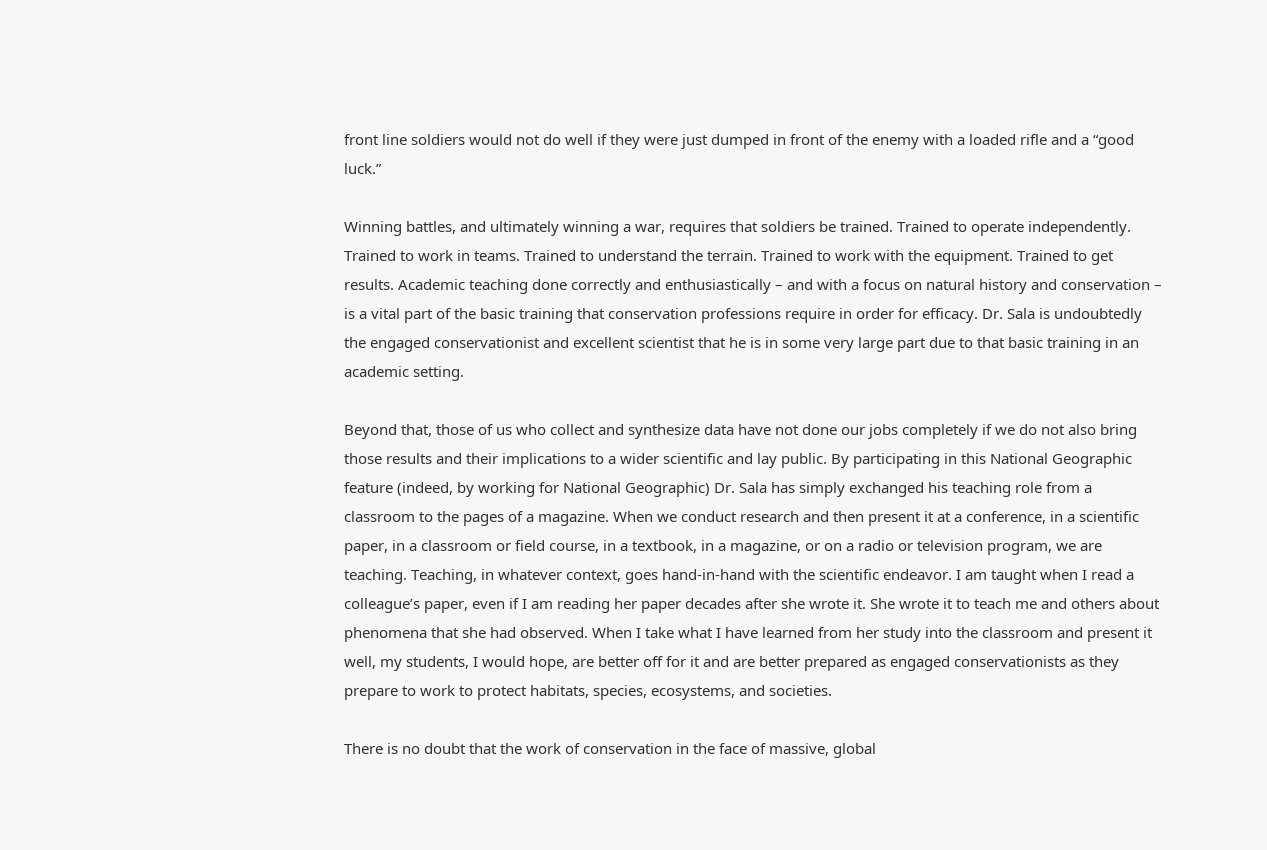front line soldiers would not do well if they were just dumped in front of the enemy with a loaded rifle and a “good luck.”

Winning battles, and ultimately winning a war, requires that soldiers be trained. Trained to operate independently. Trained to work in teams. Trained to understand the terrain. Trained to work with the equipment. Trained to get results. Academic teaching done correctly and enthusiastically – and with a focus on natural history and conservation – is a vital part of the basic training that conservation professions require in order for efficacy. Dr. Sala is undoubtedly the engaged conservationist and excellent scientist that he is in some very large part due to that basic training in an academic setting.

Beyond that, those of us who collect and synthesize data have not done our jobs completely if we do not also bring those results and their implications to a wider scientific and lay public. By participating in this National Geographic feature (indeed, by working for National Geographic) Dr. Sala has simply exchanged his teaching role from a classroom to the pages of a magazine. When we conduct research and then present it at a conference, in a scientific paper, in a classroom or field course, in a textbook, in a magazine, or on a radio or television program, we are teaching. Teaching, in whatever context, goes hand-in-hand with the scientific endeavor. I am taught when I read a colleague’s paper, even if I am reading her paper decades after she wrote it. She wrote it to teach me and others about phenomena that she had observed. When I take what I have learned from her study into the classroom and present it well, my students, I would hope, are better off for it and are better prepared as engaged conservationists as they prepare to work to protect habitats, species, ecosystems, and societies.

There is no doubt that the work of conservation in the face of massive, global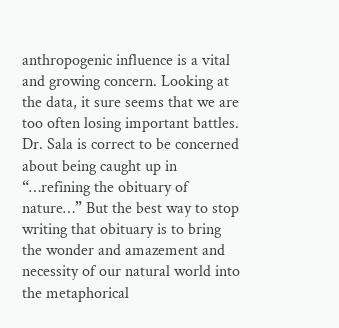anthropogenic influence is a vital and growing concern. Looking at the data, it sure seems that we are too often losing important battles. Dr. Sala is correct to be concerned about being caught up in “…refining the obituary of nature…” But the best way to stop writing that obituary is to bring the wonder and amazement and necessity of our natural world into the metaphorical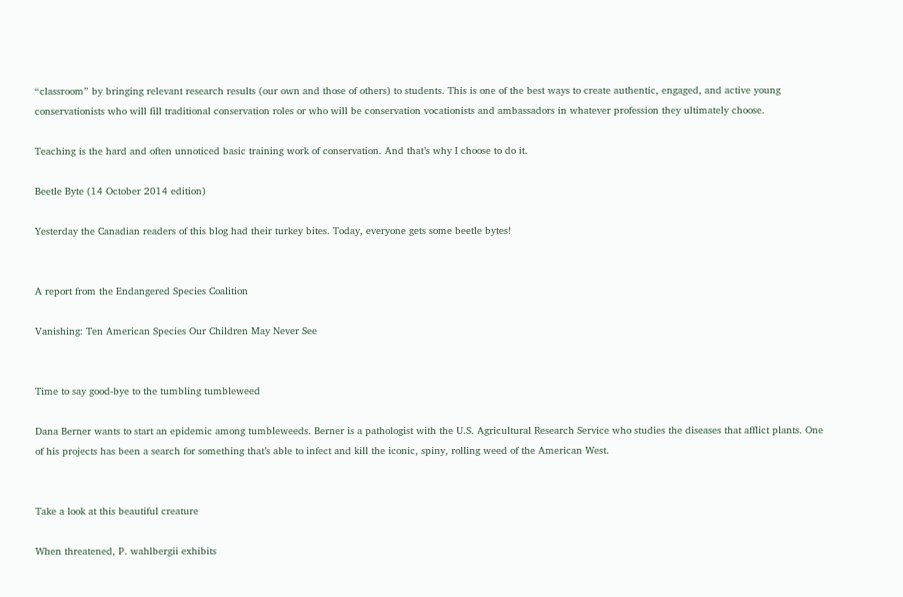“classroom” by bringing relevant research results (our own and those of others) to students. This is one of the best ways to create authentic, engaged, and active young conservationists who will fill traditional conservation roles or who will be conservation vocationists and ambassadors in whatever profession they ultimately choose.

Teaching is the hard and often unnoticed basic training work of conservation. And that’s why I choose to do it.

Beetle Byte (14 October 2014 edition)

Yesterday the Canadian readers of this blog had their turkey bites. Today, everyone gets some beetle bytes!


A report from the Endangered Species Coalition

Vanishing: Ten American Species Our Children May Never See


Time to say good-bye to the tumbling tumbleweed

Dana Berner wants to start an epidemic among tumbleweeds. Berner is a pathologist with the U.S. Agricultural Research Service who studies the diseases that afflict plants. One of his projects has been a search for something that’s able to infect and kill the iconic, spiny, rolling weed of the American West.


Take a look at this beautiful creature

When threatened, P. wahlbergii exhibits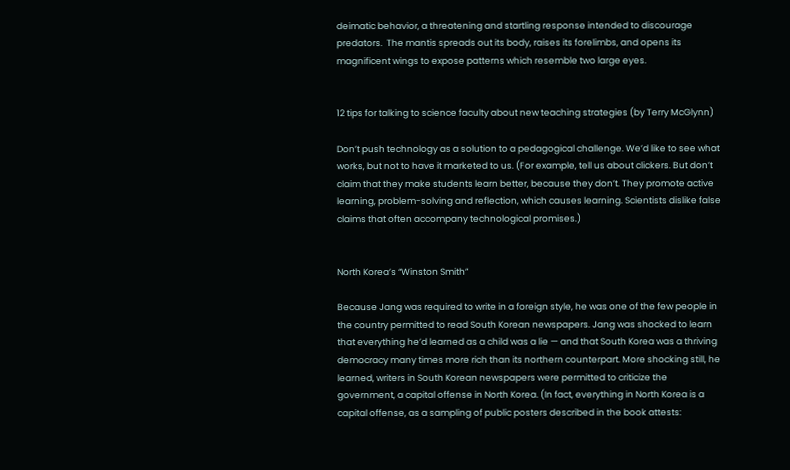deimatic behavior, a threatening and startling response intended to discourage predators.  The mantis spreads out its body, raises its forelimbs, and opens its magnificent wings to expose patterns which resemble two large eyes.


12 tips for talking to science faculty about new teaching strategies (by Terry McGlynn)

Don’t push technology as a solution to a pedagogical challenge. We’d like to see what works, but not to have it marketed to us. (For example, tell us about clickers. But don’t claim that they make students learn better, because they don’t. They promote active learning, problem-solving and reflection, which causes learning. Scientists dislike false claims that often accompany technological promises.)


North Korea’s “Winston Smith”

Because Jang was required to write in a foreign style, he was one of the few people in the country permitted to read South Korean newspapers. Jang was shocked to learn that everything he’d learned as a child was a lie — and that South Korea was a thriving democracy many times more rich than its northern counterpart. More shocking still, he learned, writers in South Korean newspapers were permitted to criticize the government, a capital offense in North Korea. (In fact, everything in North Korea is a capital offense, as a sampling of public posters described in the book attests: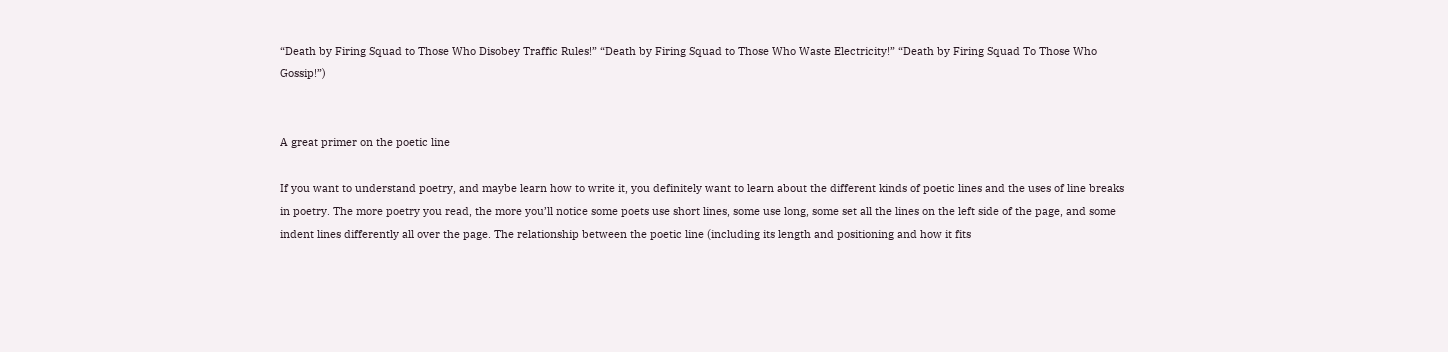“Death by Firing Squad to Those Who Disobey Traffic Rules!” “Death by Firing Squad to Those Who Waste Electricity!” “Death by Firing Squad To Those Who Gossip!”)


A great primer on the poetic line

If you want to understand poetry, and maybe learn how to write it, you definitely want to learn about the different kinds of poetic lines and the uses of line breaks in poetry. The more poetry you read, the more you’ll notice some poets use short lines, some use long, some set all the lines on the left side of the page, and some indent lines differently all over the page. The relationship between the poetic line (including its length and positioning and how it fits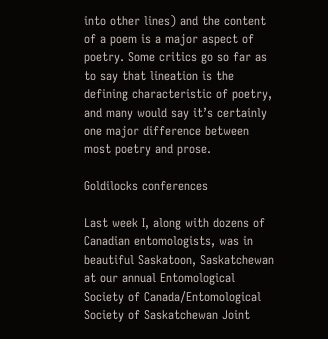into other lines) and the content of a poem is a major aspect of poetry. Some critics go so far as to say that lineation is the defining characteristic of poetry, and many would say it’s certainly one major difference between most poetry and prose.

Goldilocks conferences

Last week I, along with dozens of Canadian entomologists, was in beautiful Saskatoon, Saskatchewan at our annual Entomological Society of Canada/Entomological Society of Saskatchewan Joint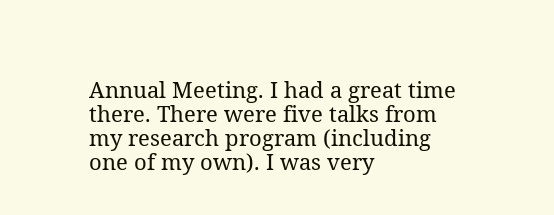Annual Meeting. I had a great time there. There were five talks from my research program (including one of my own). I was very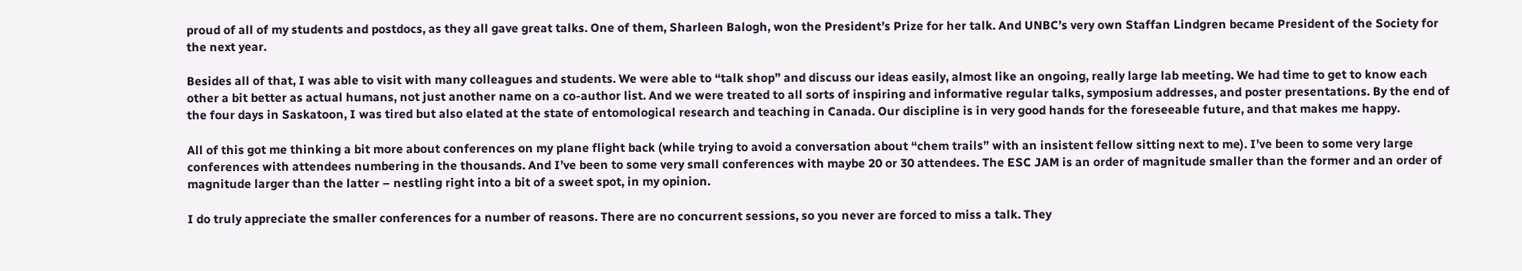proud of all of my students and postdocs, as they all gave great talks. One of them, Sharleen Balogh, won the President’s Prize for her talk. And UNBC’s very own Staffan Lindgren became President of the Society for the next year.

Besides all of that, I was able to visit with many colleagues and students. We were able to “talk shop” and discuss our ideas easily, almost like an ongoing, really large lab meeting. We had time to get to know each other a bit better as actual humans, not just another name on a co-author list. And we were treated to all sorts of inspiring and informative regular talks, symposium addresses, and poster presentations. By the end of the four days in Saskatoon, I was tired but also elated at the state of entomological research and teaching in Canada. Our discipline is in very good hands for the foreseeable future, and that makes me happy.

All of this got me thinking a bit more about conferences on my plane flight back (while trying to avoid a conversation about “chem trails” with an insistent fellow sitting next to me). I’ve been to some very large conferences with attendees numbering in the thousands. And I’ve been to some very small conferences with maybe 20 or 30 attendees. The ESC JAM is an order of magnitude smaller than the former and an order of magnitude larger than the latter – nestling right into a bit of a sweet spot, in my opinion.

I do truly appreciate the smaller conferences for a number of reasons. There are no concurrent sessions, so you never are forced to miss a talk. They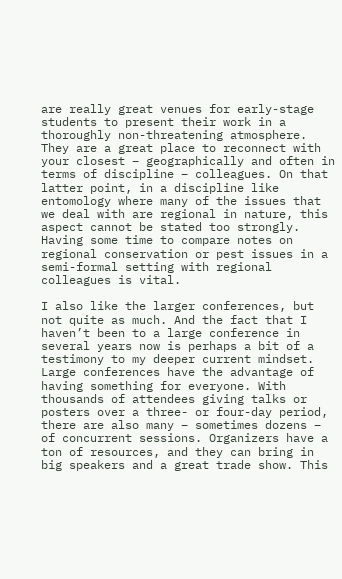are really great venues for early-stage students to present their work in a thoroughly non-threatening atmosphere. They are a great place to reconnect with your closest – geographically and often in terms of discipline – colleagues. On that latter point, in a discipline like entomology where many of the issues that we deal with are regional in nature, this aspect cannot be stated too strongly. Having some time to compare notes on regional conservation or pest issues in a semi-formal setting with regional colleagues is vital.

I also like the larger conferences, but not quite as much. And the fact that I haven’t been to a large conference in several years now is perhaps a bit of a testimony to my deeper current mindset. Large conferences have the advantage of having something for everyone. With thousands of attendees giving talks or posters over a three- or four-day period, there are also many – sometimes dozens – of concurrent sessions. Organizers have a ton of resources, and they can bring in big speakers and a great trade show. This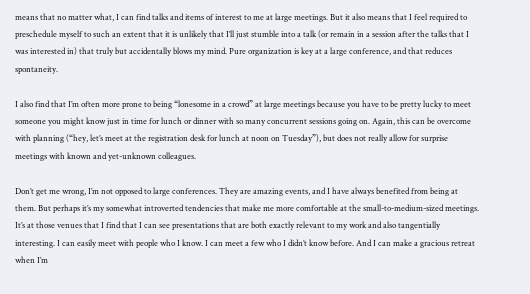means that no matter what, I can find talks and items of interest to me at large meetings. But it also means that I feel required to preschedule myself to such an extent that it is unlikely that I’ll just stumble into a talk (or remain in a session after the talks that I was interested in) that truly but accidentally blows my mind. Pure organization is key at a large conference, and that reduces spontaneity.

I also find that I’m often more prone to being “lonesome in a crowd” at large meetings because you have to be pretty lucky to meet someone you might know just in time for lunch or dinner with so many concurrent sessions going on. Again, this can be overcome with planning (“hey, let’s meet at the registration desk for lunch at noon on Tuesday”), but does not really allow for surprise meetings with known and yet-unknown colleagues.

Don’t get me wrong, I’m not opposed to large conferences. They are amazing events, and I have always benefited from being at them. But perhaps it’s my somewhat introverted tendencies that make me more comfortable at the small-to-medium-sized meetings. It’s at those venues that I find that I can see presentations that are both exactly relevant to my work and also tangentially interesting. I can easily meet with people who I know. I can meet a few who I didn’t know before. And I can make a gracious retreat when I’m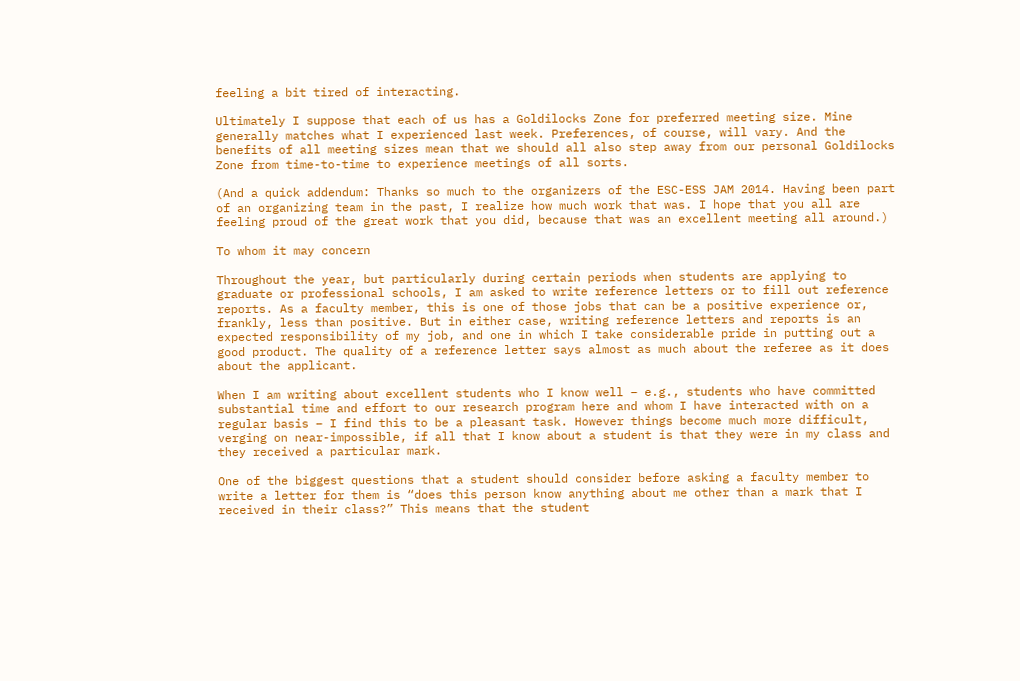feeling a bit tired of interacting.

Ultimately I suppose that each of us has a Goldilocks Zone for preferred meeting size. Mine generally matches what I experienced last week. Preferences, of course, will vary. And the benefits of all meeting sizes mean that we should all also step away from our personal Goldilocks Zone from time-to-time to experience meetings of all sorts.

(And a quick addendum: Thanks so much to the organizers of the ESC-ESS JAM 2014. Having been part of an organizing team in the past, I realize how much work that was. I hope that you all are feeling proud of the great work that you did, because that was an excellent meeting all around.)

To whom it may concern

Throughout the year, but particularly during certain periods when students are applying to graduate or professional schools, I am asked to write reference letters or to fill out reference reports. As a faculty member, this is one of those jobs that can be a positive experience or, frankly, less than positive. But in either case, writing reference letters and reports is an expected responsibility of my job, and one in which I take considerable pride in putting out a good product. The quality of a reference letter says almost as much about the referee as it does about the applicant.

When I am writing about excellent students who I know well – e.g., students who have committed substantial time and effort to our research program here and whom I have interacted with on a regular basis – I find this to be a pleasant task. However things become much more difficult, verging on near-impossible, if all that I know about a student is that they were in my class and they received a particular mark.

One of the biggest questions that a student should consider before asking a faculty member to write a letter for them is “does this person know anything about me other than a mark that I received in their class?” This means that the student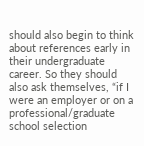should also begin to think about references early in their undergraduate career. So they should also ask themselves, “if I were an employer or on a professional/graduate school selection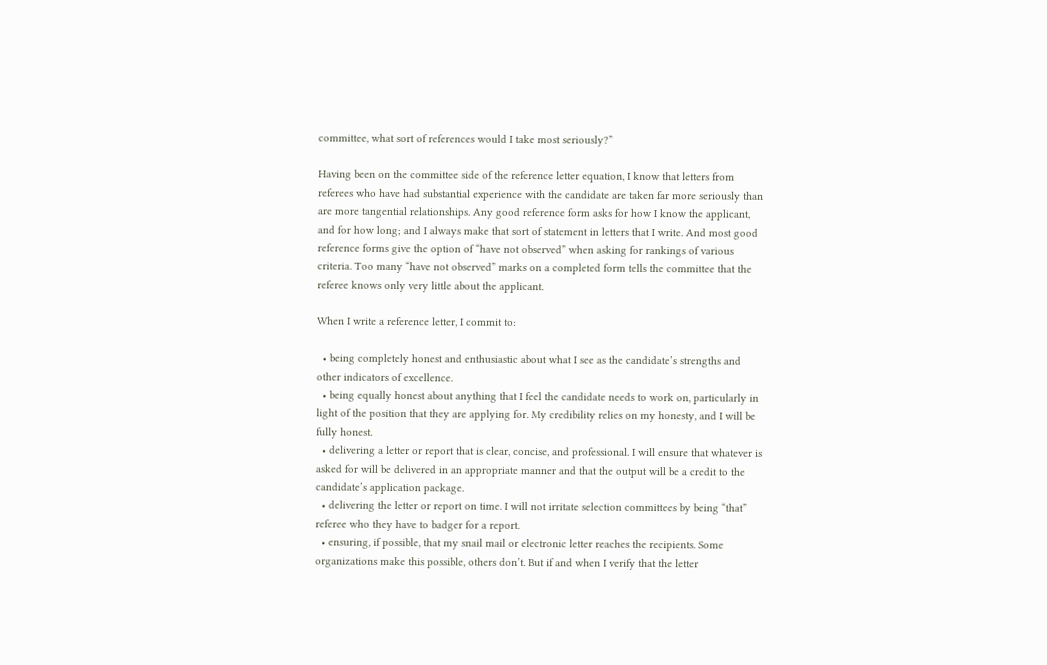committee, what sort of references would I take most seriously?”

Having been on the committee side of the reference letter equation, I know that letters from referees who have had substantial experience with the candidate are taken far more seriously than are more tangential relationships. Any good reference form asks for how I know the applicant, and for how long; and I always make that sort of statement in letters that I write. And most good reference forms give the option of “have not observed” when asking for rankings of various criteria. Too many “have not observed” marks on a completed form tells the committee that the referee knows only very little about the applicant.

When I write a reference letter, I commit to:

  • being completely honest and enthusiastic about what I see as the candidate’s strengths and other indicators of excellence.
  • being equally honest about anything that I feel the candidate needs to work on, particularly in light of the position that they are applying for. My credibility relies on my honesty, and I will be fully honest.
  • delivering a letter or report that is clear, concise, and professional. I will ensure that whatever is asked for will be delivered in an appropriate manner and that the output will be a credit to the candidate’s application package.
  • delivering the letter or report on time. I will not irritate selection committees by being “that” referee who they have to badger for a report.
  • ensuring, if possible, that my snail mail or electronic letter reaches the recipients. Some organizations make this possible, others don’t. But if and when I verify that the letter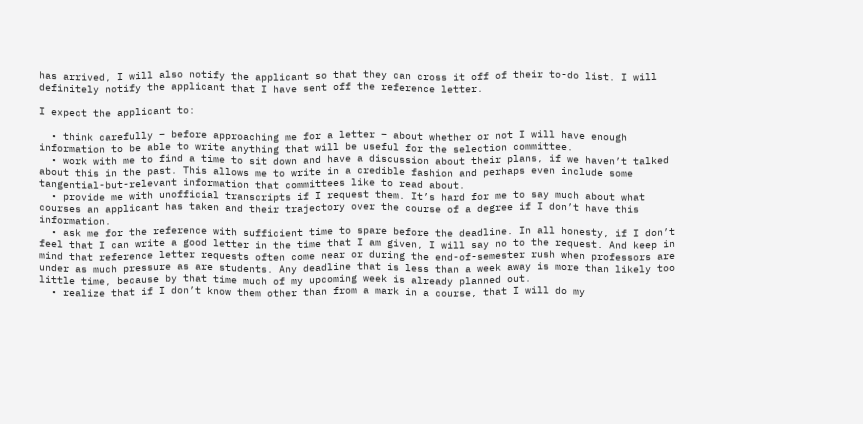has arrived, I will also notify the applicant so that they can cross it off of their to-do list. I will definitely notify the applicant that I have sent off the reference letter.

I expect the applicant to:

  • think carefully – before approaching me for a letter – about whether or not I will have enough information to be able to write anything that will be useful for the selection committee.
  • work with me to find a time to sit down and have a discussion about their plans, if we haven’t talked about this in the past. This allows me to write in a credible fashion and perhaps even include some tangential-but-relevant information that committees like to read about.
  • provide me with unofficial transcripts if I request them. It’s hard for me to say much about what courses an applicant has taken and their trajectory over the course of a degree if I don’t have this information.
  • ask me for the reference with sufficient time to spare before the deadline. In all honesty, if I don’t feel that I can write a good letter in the time that I am given, I will say no to the request. And keep in mind that reference letter requests often come near or during the end-of-semester rush when professors are under as much pressure as are students. Any deadline that is less than a week away is more than likely too little time, because by that time much of my upcoming week is already planned out.
  • realize that if I don’t know them other than from a mark in a course, that I will do my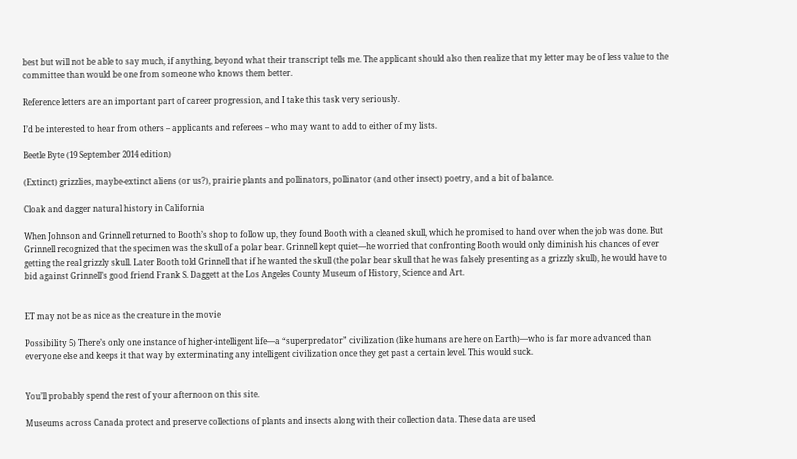best but will not be able to say much, if anything, beyond what their transcript tells me. The applicant should also then realize that my letter may be of less value to the committee than would be one from someone who knows them better.

Reference letters are an important part of career progression, and I take this task very seriously.

I’d be interested to hear from others – applicants and referees – who may want to add to either of my lists.

Beetle Byte (19 September 2014 edition)

(Extinct) grizzlies, maybe-extinct aliens (or us?), prairie plants and pollinators, pollinator (and other insect) poetry, and a bit of balance.

Cloak and dagger natural history in California

When Johnson and Grinnell returned to Booth’s shop to follow up, they found Booth with a cleaned skull, which he promised to hand over when the job was done. But Grinnell recognized that the specimen was the skull of a polar bear. Grinnell kept quiet—he worried that confronting Booth would only diminish his chances of ever getting the real grizzly skull. Later Booth told Grinnell that if he wanted the skull (the polar bear skull that he was falsely presenting as a grizzly skull), he would have to bid against Grinnell’s good friend Frank S. Daggett at the Los Angeles County Museum of History, Science and Art.


ET may not be as nice as the creature in the movie

Possibility 5) There’s only one instance of higher-intelligent life—a “superpredator” civilization (like humans are here on Earth)—who is far more advanced than everyone else and keeps it that way by exterminating any intelligent civilization once they get past a certain level. This would suck.


You’ll probably spend the rest of your afternoon on this site.

Museums across Canada protect and preserve collections of plants and insects along with their collection data. These data are used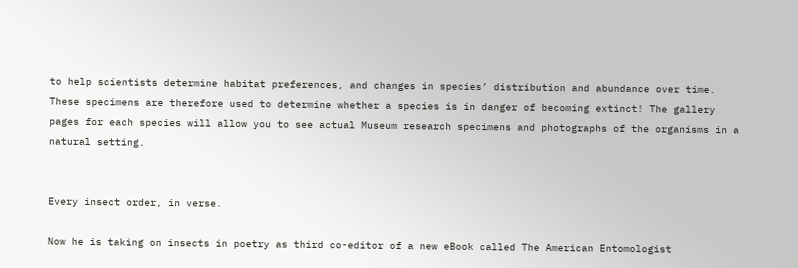to help scientists determine habitat preferences, and changes in species’ distribution and abundance over time. These specimens are therefore used to determine whether a species is in danger of becoming extinct! The gallery pages for each species will allow you to see actual Museum research specimens and photographs of the organisms in a natural setting.


Every insect order, in verse.

Now he is taking on insects in poetry as third co-editor of a new eBook called The American Entomologist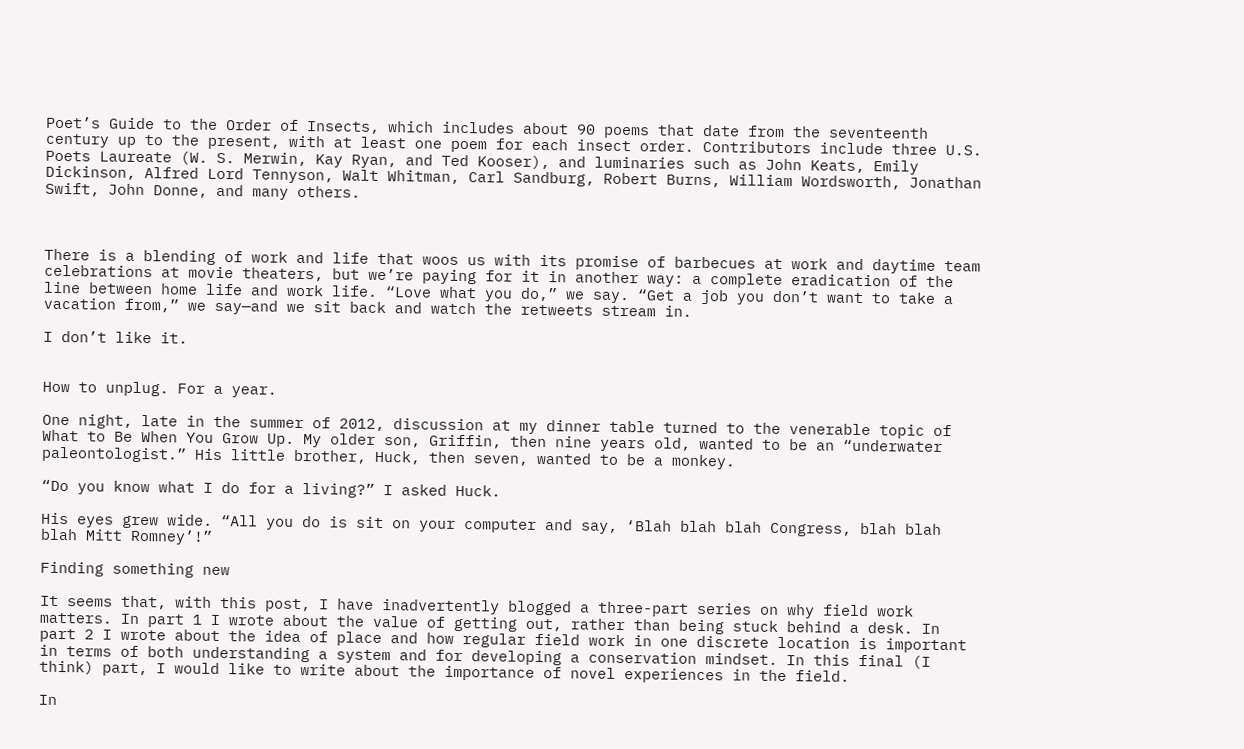Poet’s Guide to the Order of Insects, which includes about 90 poems that date from the seventeenth century up to the present, with at least one poem for each insect order. Contributors include three U.S. Poets Laureate (W. S. Merwin, Kay Ryan, and Ted Kooser), and luminaries such as John Keats, Emily Dickinson, Alfred Lord Tennyson, Walt Whitman, Carl Sandburg, Robert Burns, William Wordsworth, Jonathan Swift, John Donne, and many others.



There is a blending of work and life that woos us with its promise of barbecues at work and daytime team celebrations at movie theaters, but we’re paying for it in another way: a complete eradication of the line between home life and work life. “Love what you do,” we say. “Get a job you don’t want to take a vacation from,” we say—and we sit back and watch the retweets stream in.

I don’t like it.


How to unplug. For a year.

One night, late in the summer of 2012, discussion at my dinner table turned to the venerable topic of What to Be When You Grow Up. My older son, Griffin, then nine years old, wanted to be an “underwater paleontologist.” His little brother, Huck, then seven, wanted to be a monkey.

“Do you know what I do for a living?” I asked Huck.

His eyes grew wide. “All you do is sit on your computer and say, ‘Blah blah blah Congress, blah blah blah Mitt Romney’!”

Finding something new

It seems that, with this post, I have inadvertently blogged a three-part series on why field work matters. In part 1 I wrote about the value of getting out, rather than being stuck behind a desk. In part 2 I wrote about the idea of place and how regular field work in one discrete location is important in terms of both understanding a system and for developing a conservation mindset. In this final (I think) part, I would like to write about the importance of novel experiences in the field.

In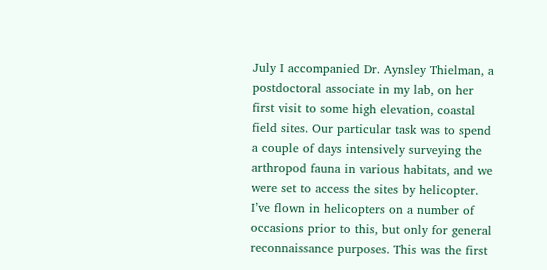July I accompanied Dr. Aynsley Thielman, a postdoctoral associate in my lab, on her first visit to some high elevation, coastal field sites. Our particular task was to spend a couple of days intensively surveying the arthropod fauna in various habitats, and we were set to access the sites by helicopter. I’ve flown in helicopters on a number of occasions prior to this, but only for general reconnaissance purposes. This was the first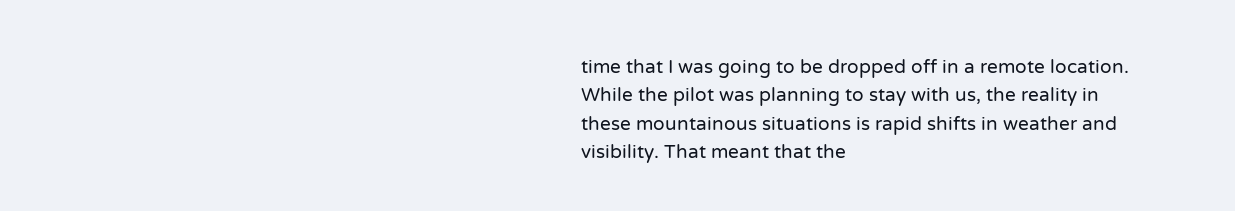time that I was going to be dropped off in a remote location. While the pilot was planning to stay with us, the reality in these mountainous situations is rapid shifts in weather and visibility. That meant that the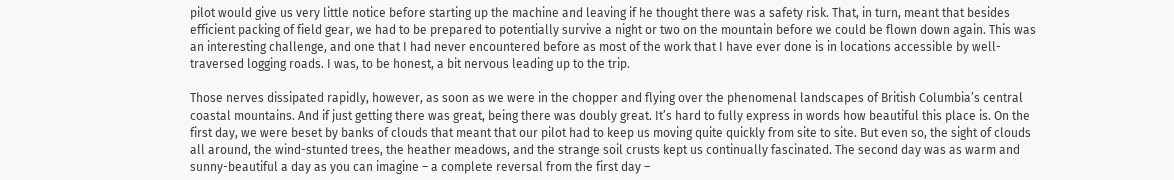pilot would give us very little notice before starting up the machine and leaving if he thought there was a safety risk. That, in turn, meant that besides efficient packing of field gear, we had to be prepared to potentially survive a night or two on the mountain before we could be flown down again. This was an interesting challenge, and one that I had never encountered before as most of the work that I have ever done is in locations accessible by well-traversed logging roads. I was, to be honest, a bit nervous leading up to the trip.

Those nerves dissipated rapidly, however, as soon as we were in the chopper and flying over the phenomenal landscapes of British Columbia’s central coastal mountains. And if just getting there was great, being there was doubly great. It’s hard to fully express in words how beautiful this place is. On the first day, we were beset by banks of clouds that meant that our pilot had to keep us moving quite quickly from site to site. But even so, the sight of clouds all around, the wind-stunted trees, the heather meadows, and the strange soil crusts kept us continually fascinated. The second day was as warm and sunny-beautiful a day as you can imagine – a complete reversal from the first day –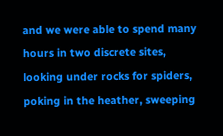and we were able to spend many hours in two discrete sites, looking under rocks for spiders, poking in the heather, sweeping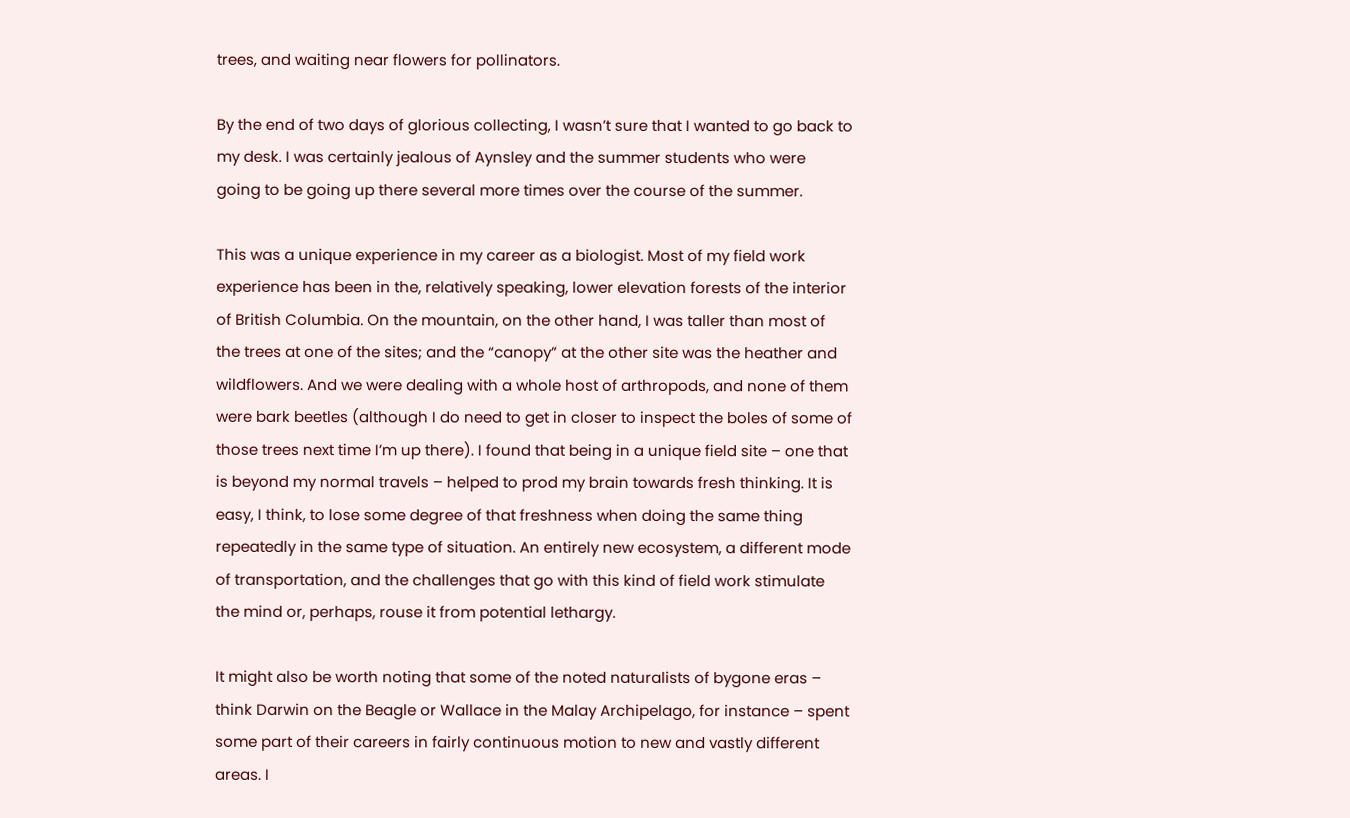trees, and waiting near flowers for pollinators.

By the end of two days of glorious collecting, I wasn’t sure that I wanted to go back to my desk. I was certainly jealous of Aynsley and the summer students who were going to be going up there several more times over the course of the summer.

This was a unique experience in my career as a biologist. Most of my field work experience has been in the, relatively speaking, lower elevation forests of the interior of British Columbia. On the mountain, on the other hand, I was taller than most of the trees at one of the sites; and the “canopy” at the other site was the heather and wildflowers. And we were dealing with a whole host of arthropods, and none of them were bark beetles (although I do need to get in closer to inspect the boles of some of those trees next time I’m up there). I found that being in a unique field site – one that is beyond my normal travels – helped to prod my brain towards fresh thinking. It is easy, I think, to lose some degree of that freshness when doing the same thing repeatedly in the same type of situation. An entirely new ecosystem, a different mode of transportation, and the challenges that go with this kind of field work stimulate the mind or, perhaps, rouse it from potential lethargy.

It might also be worth noting that some of the noted naturalists of bygone eras – think Darwin on the Beagle or Wallace in the Malay Archipelago, for instance – spent some part of their careers in fairly continuous motion to new and vastly different areas. I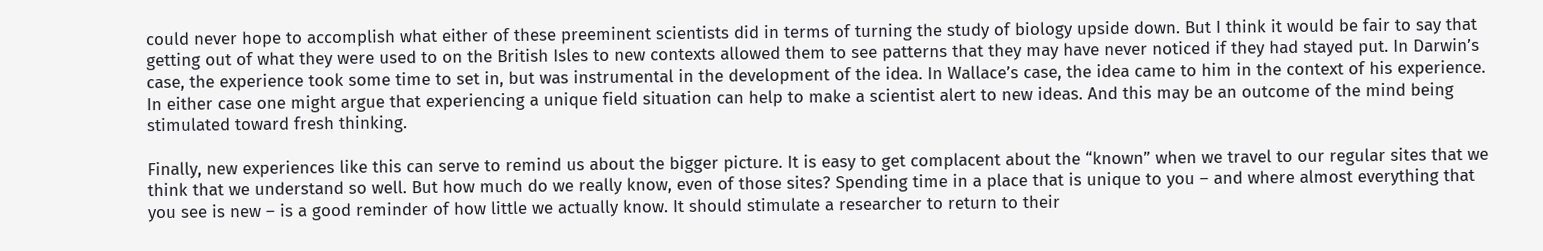could never hope to accomplish what either of these preeminent scientists did in terms of turning the study of biology upside down. But I think it would be fair to say that getting out of what they were used to on the British Isles to new contexts allowed them to see patterns that they may have never noticed if they had stayed put. In Darwin’s case, the experience took some time to set in, but was instrumental in the development of the idea. In Wallace’s case, the idea came to him in the context of his experience. In either case one might argue that experiencing a unique field situation can help to make a scientist alert to new ideas. And this may be an outcome of the mind being stimulated toward fresh thinking.

Finally, new experiences like this can serve to remind us about the bigger picture. It is easy to get complacent about the “known” when we travel to our regular sites that we think that we understand so well. But how much do we really know, even of those sites? Spending time in a place that is unique to you – and where almost everything that you see is new – is a good reminder of how little we actually know. It should stimulate a researcher to return to their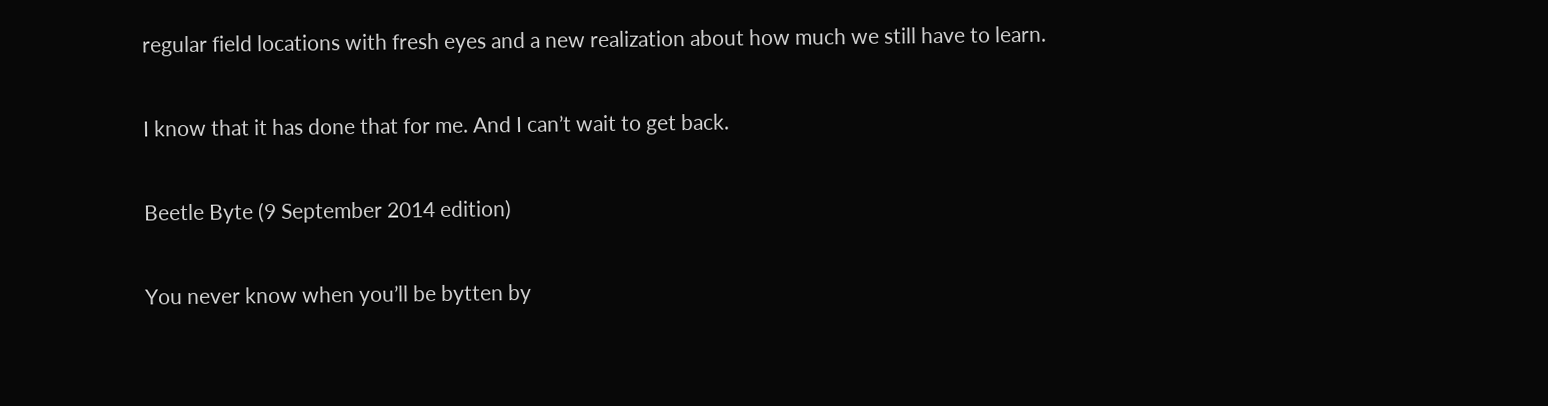regular field locations with fresh eyes and a new realization about how much we still have to learn.

I know that it has done that for me. And I can’t wait to get back.

Beetle Byte (9 September 2014 edition)

You never know when you’ll be bytten by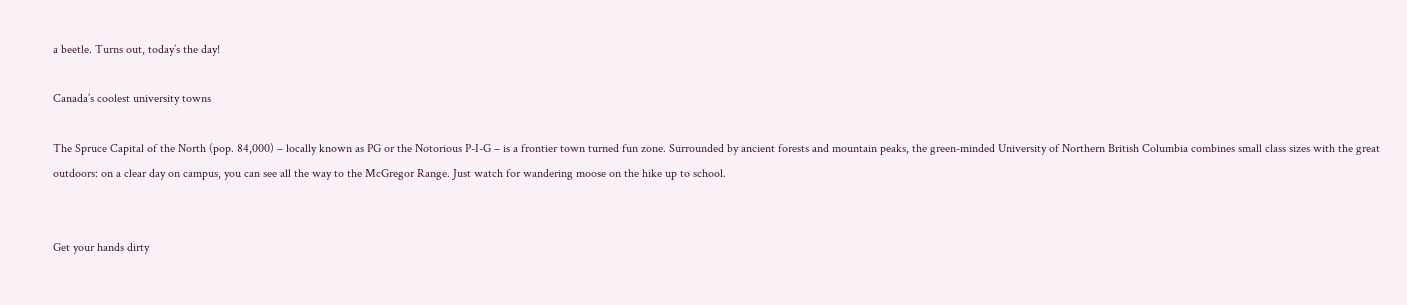a beetle. Turns out, today’s the day!

Canada’s coolest university towns

The Spruce Capital of the North (pop. 84,000) – locally known as PG or the Notorious P-I-G – is a frontier town turned fun zone. Surrounded by ancient forests and mountain peaks, the green-minded University of Northern British Columbia combines small class sizes with the great outdoors: on a clear day on campus, you can see all the way to the McGregor Range. Just watch for wandering moose on the hike up to school.


Get your hands dirty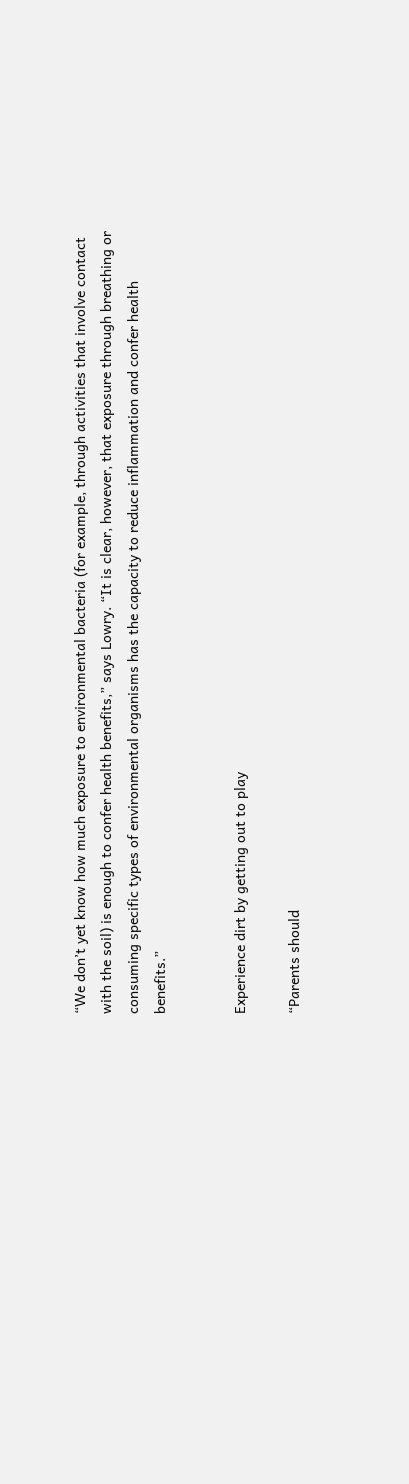“We don’t yet know how much exposure to environmental bacteria (for example, through activities that involve contact with the soil) is enough to confer health benefits,” says Lowry. “It is clear, however, that exposure through breathing or consuming specific types of environmental organisms has the capacity to reduce inflammation and confer health benefits.”


Experience dirt by getting out to play

“Parents should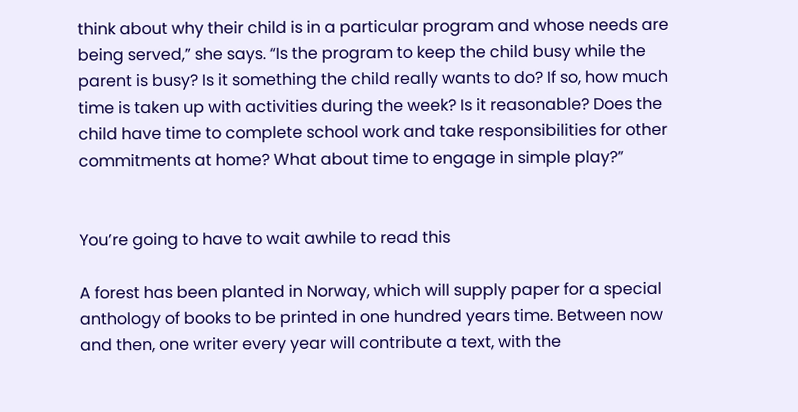think about why their child is in a particular program and whose needs are being served,” she says. “Is the program to keep the child busy while the parent is busy? Is it something the child really wants to do? If so, how much time is taken up with activities during the week? Is it reasonable? Does the child have time to complete school work and take responsibilities for other commitments at home? What about time to engage in simple play?”


You’re going to have to wait awhile to read this

A forest has been planted in Norway, which will supply paper for a special anthology of books to be printed in one hundred years time. Between now and then, one writer every year will contribute a text, with the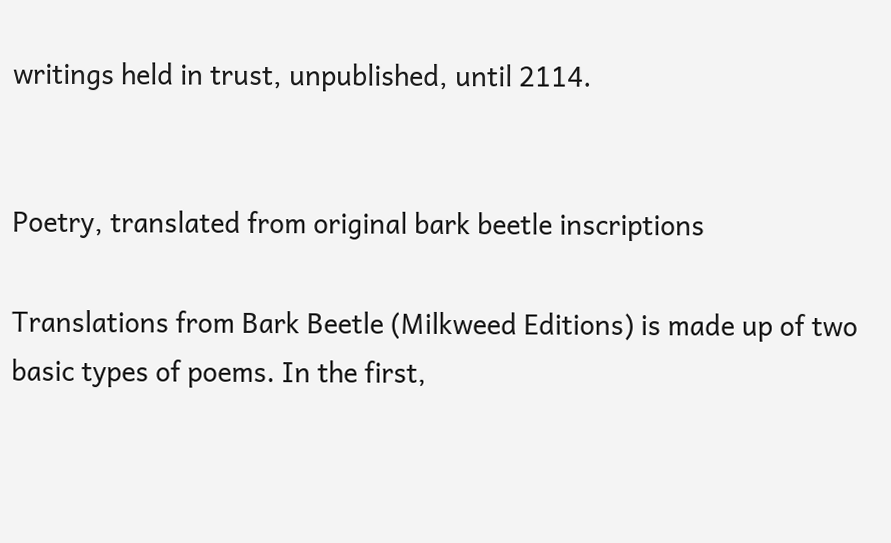writings held in trust, unpublished, until 2114.


Poetry, translated from original bark beetle inscriptions

Translations from Bark Beetle (Milkweed Editions) is made up of two basic types of poems. In the first,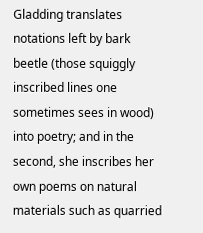Gladding translates notations left by bark beetle (those squiggly inscribed lines one sometimes sees in wood) into poetry; and in the second, she inscribes her own poems on natural materials such as quarried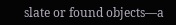slate or found objects—a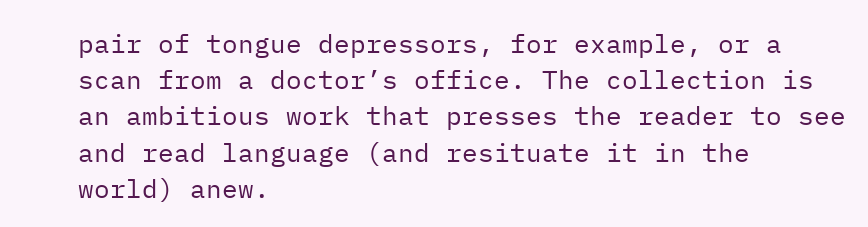pair of tongue depressors, for example, or a scan from a doctor’s office. The collection is an ambitious work that presses the reader to see and read language (and resituate it in the world) anew.